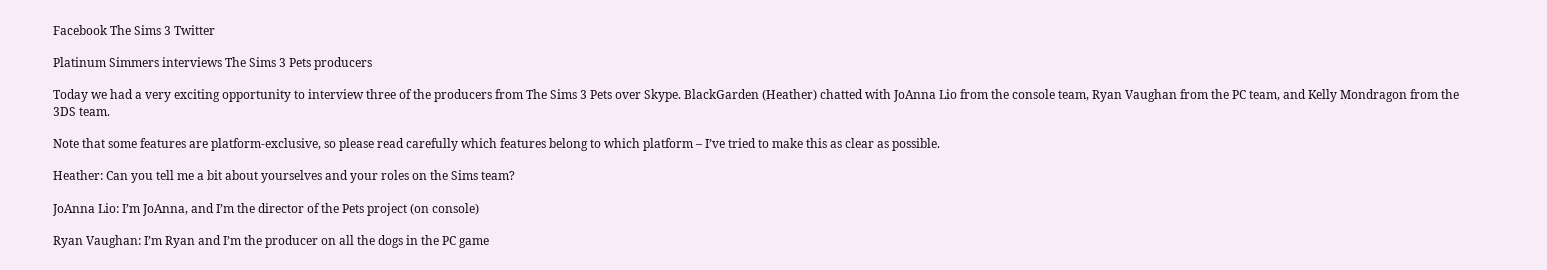Facebook The Sims 3 Twitter

Platinum Simmers interviews The Sims 3 Pets producers

Today we had a very exciting opportunity to interview three of the producers from The Sims 3 Pets over Skype. BlackGarden (Heather) chatted with JoAnna Lio from the console team, Ryan Vaughan from the PC team, and Kelly Mondragon from the 3DS team.

Note that some features are platform-exclusive, so please read carefully which features belong to which platform – I’ve tried to make this as clear as possible.

Heather: Can you tell me a bit about yourselves and your roles on the Sims team?

JoAnna Lio: I’m JoAnna, and I’m the director of the Pets project (on console)

Ryan Vaughan: I’m Ryan and I’m the producer on all the dogs in the PC game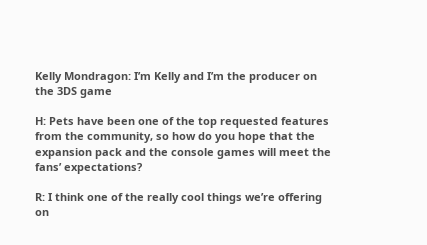Kelly Mondragon: I’m Kelly and I’m the producer on the 3DS game

H: Pets have been one of the top requested features from the community, so how do you hope that the expansion pack and the console games will meet the fans’ expectations?

R: I think one of the really cool things we’re offering on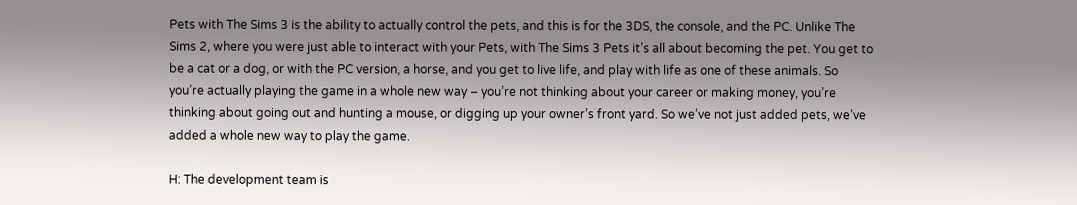Pets with The Sims 3 is the ability to actually control the pets, and this is for the 3DS, the console, and the PC. Unlike The Sims 2, where you were just able to interact with your Pets, with The Sims 3 Pets it’s all about becoming the pet. You get to be a cat or a dog, or with the PC version, a horse, and you get to live life, and play with life as one of these animals. So you’re actually playing the game in a whole new way – you’re not thinking about your career or making money, you’re thinking about going out and hunting a mouse, or digging up your owner’s front yard. So we’ve not just added pets, we’ve added a whole new way to play the game.

H: The development team is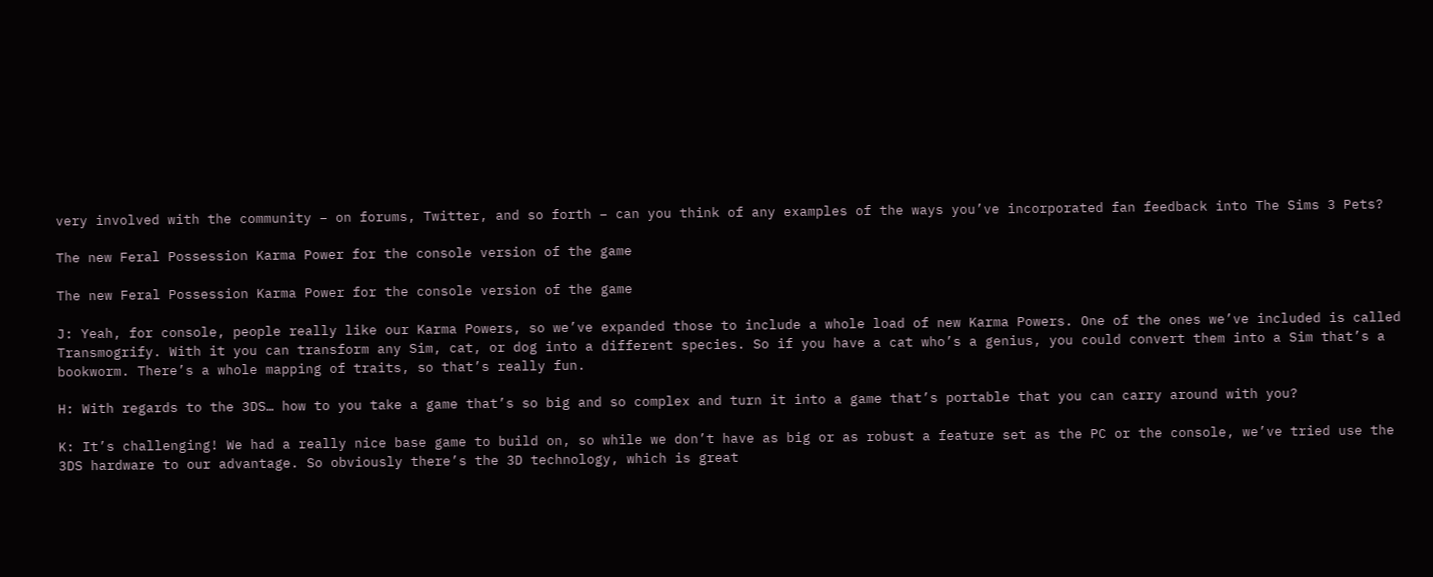very involved with the community – on forums, Twitter, and so forth – can you think of any examples of the ways you’ve incorporated fan feedback into The Sims 3 Pets?

The new Feral Possession Karma Power for the console version of the game

The new Feral Possession Karma Power for the console version of the game

J: Yeah, for console, people really like our Karma Powers, so we’ve expanded those to include a whole load of new Karma Powers. One of the ones we’ve included is called Transmogrify. With it you can transform any Sim, cat, or dog into a different species. So if you have a cat who’s a genius, you could convert them into a Sim that’s a bookworm. There’s a whole mapping of traits, so that’s really fun.

H: With regards to the 3DS… how to you take a game that’s so big and so complex and turn it into a game that’s portable that you can carry around with you?

K: It’s challenging! We had a really nice base game to build on, so while we don’t have as big or as robust a feature set as the PC or the console, we’ve tried use the 3DS hardware to our advantage. So obviously there’s the 3D technology, which is great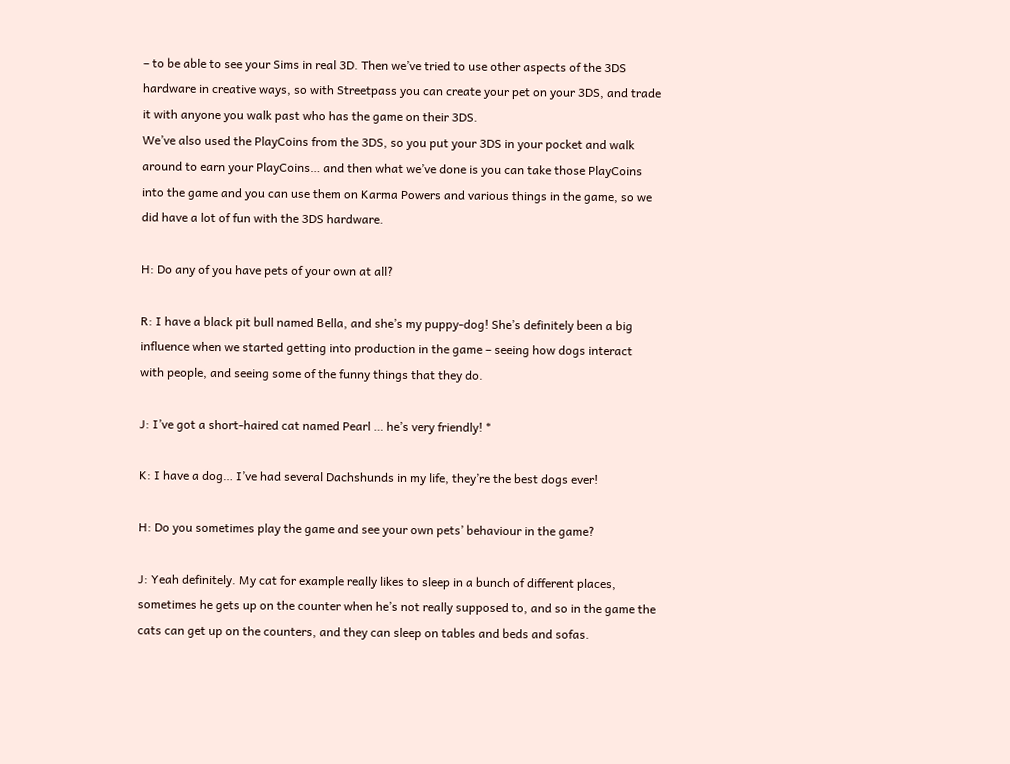– to be able to see your Sims in real 3D. Then we’ve tried to use other aspects of the 3DS hardware in creative ways, so with Streetpass you can create your pet on your 3DS, and trade it with anyone you walk past who has the game on their 3DS.
We’ve also used the PlayCoins from the 3DS, so you put your 3DS in your pocket and walk around to earn your PlayCoins… and then what we’ve done is you can take those PlayCoins into the game and you can use them on Karma Powers and various things in the game, so we did have a lot of fun with the 3DS hardware.

H: Do any of you have pets of your own at all?

R: I have a black pit bull named Bella, and she’s my puppy-dog! She’s definitely been a big influence when we started getting into production in the game – seeing how dogs interact with people, and seeing some of the funny things that they do.

J: I’ve got a short-haired cat named Pearl … he’s very friendly! *

K: I have a dog… I’ve had several Dachshunds in my life, they’re the best dogs ever!

H: Do you sometimes play the game and see your own pets’ behaviour in the game?

J: Yeah definitely. My cat for example really likes to sleep in a bunch of different places, sometimes he gets up on the counter when he’s not really supposed to, and so in the game the cats can get up on the counters, and they can sleep on tables and beds and sofas.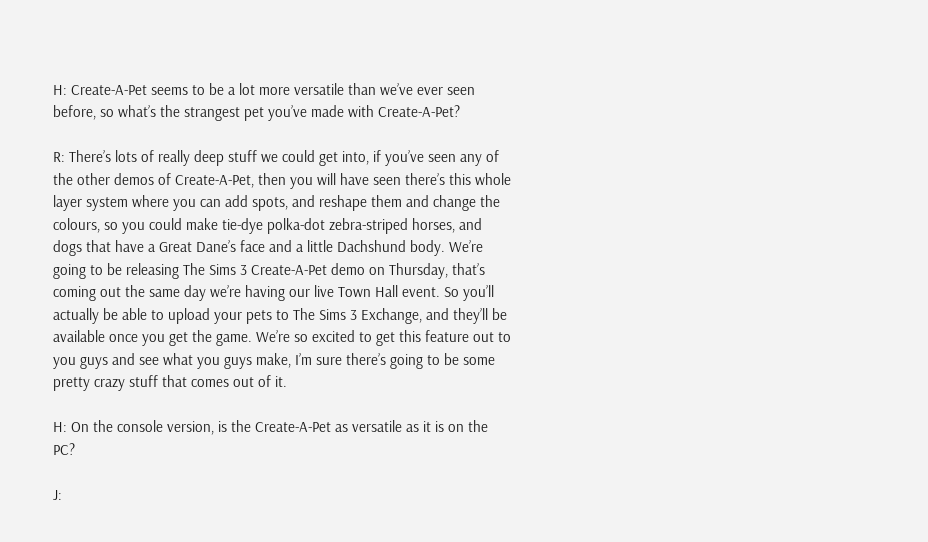H: Create-A-Pet seems to be a lot more versatile than we’ve ever seen before, so what’s the strangest pet you’ve made with Create-A-Pet?

R: There’s lots of really deep stuff we could get into, if you’ve seen any of the other demos of Create-A-Pet, then you will have seen there’s this whole layer system where you can add spots, and reshape them and change the colours, so you could make tie-dye polka-dot zebra-striped horses, and dogs that have a Great Dane’s face and a little Dachshund body. We’re going to be releasing The Sims 3 Create-A-Pet demo on Thursday, that’s coming out the same day we’re having our live Town Hall event. So you’ll actually be able to upload your pets to The Sims 3 Exchange, and they’ll be available once you get the game. We’re so excited to get this feature out to you guys and see what you guys make, I’m sure there’s going to be some pretty crazy stuff that comes out of it.

H: On the console version, is the Create-A-Pet as versatile as it is on the PC?

J: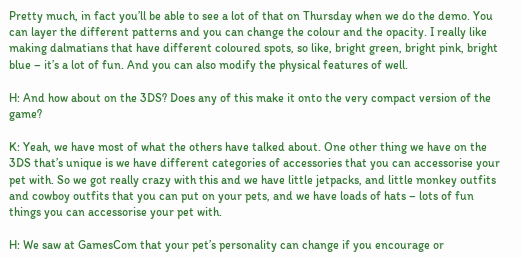Pretty much, in fact you’ll be able to see a lot of that on Thursday when we do the demo. You can layer the different patterns and you can change the colour and the opacity. I really like making dalmatians that have different coloured spots, so like, bright green, bright pink, bright blue – it’s a lot of fun. And you can also modify the physical features of well.

H: And how about on the 3DS? Does any of this make it onto the very compact version of the game?

K: Yeah, we have most of what the others have talked about. One other thing we have on the 3DS that’s unique is we have different categories of accessories that you can accessorise your pet with. So we got really crazy with this and we have little jetpacks, and little monkey outfits and cowboy outfits that you can put on your pets, and we have loads of hats – lots of fun things you can accessorise your pet with.

H: We saw at GamesCom that your pet’s personality can change if you encourage or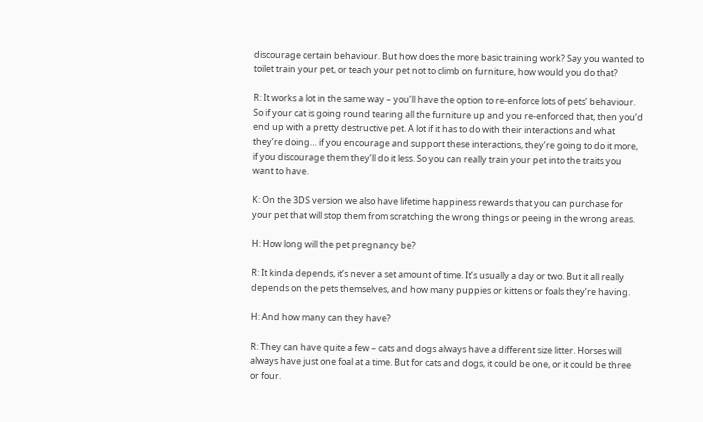discourage certain behaviour. But how does the more basic training work? Say you wanted to toilet train your pet, or teach your pet not to climb on furniture, how would you do that?

R: It works a lot in the same way – you’ll have the option to re-enforce lots of pets’ behaviour. So if your cat is going round tearing all the furniture up and you re-enforced that, then you’d end up with a pretty destructive pet. A lot if it has to do with their interactions and what they’re doing… if you encourage and support these interactions, they’re going to do it more, if you discourage them they’ll do it less. So you can really train your pet into the traits you want to have.

K: On the 3DS version we also have lifetime happiness rewards that you can purchase for your pet that will stop them from scratching the wrong things or peeing in the wrong areas.

H: How long will the pet pregnancy be?

R: It kinda depends, it’s never a set amount of time. It’s usually a day or two. But it all really depends on the pets themselves, and how many puppies or kittens or foals they’re having.

H: And how many can they have?

R: They can have quite a few – cats and dogs always have a different size litter. Horses will always have just one foal at a time. But for cats and dogs, it could be one, or it could be three or four.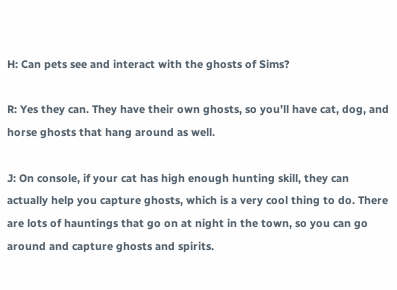H: Can pets see and interact with the ghosts of Sims?

R: Yes they can. They have their own ghosts, so you’ll have cat, dog, and horse ghosts that hang around as well.

J: On console, if your cat has high enough hunting skill, they can actually help you capture ghosts, which is a very cool thing to do. There are lots of hauntings that go on at night in the town, so you can go around and capture ghosts and spirits.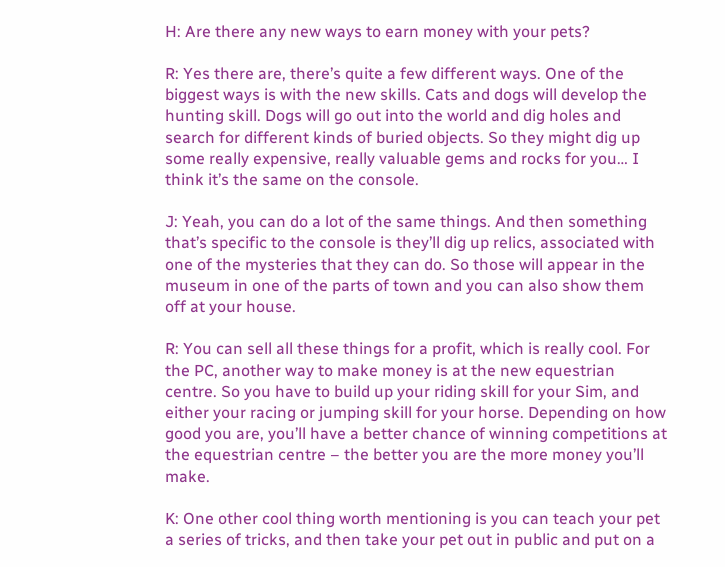H: Are there any new ways to earn money with your pets?

R: Yes there are, there’s quite a few different ways. One of the biggest ways is with the new skills. Cats and dogs will develop the hunting skill. Dogs will go out into the world and dig holes and search for different kinds of buried objects. So they might dig up some really expensive, really valuable gems and rocks for you… I think it’s the same on the console.

J: Yeah, you can do a lot of the same things. And then something that’s specific to the console is they’ll dig up relics, associated with one of the mysteries that they can do. So those will appear in the museum in one of the parts of town and you can also show them off at your house.

R: You can sell all these things for a profit, which is really cool. For the PC, another way to make money is at the new equestrian centre. So you have to build up your riding skill for your Sim, and either your racing or jumping skill for your horse. Depending on how good you are, you’ll have a better chance of winning competitions at the equestrian centre – the better you are the more money you’ll make.

K: One other cool thing worth mentioning is you can teach your pet a series of tricks, and then take your pet out in public and put on a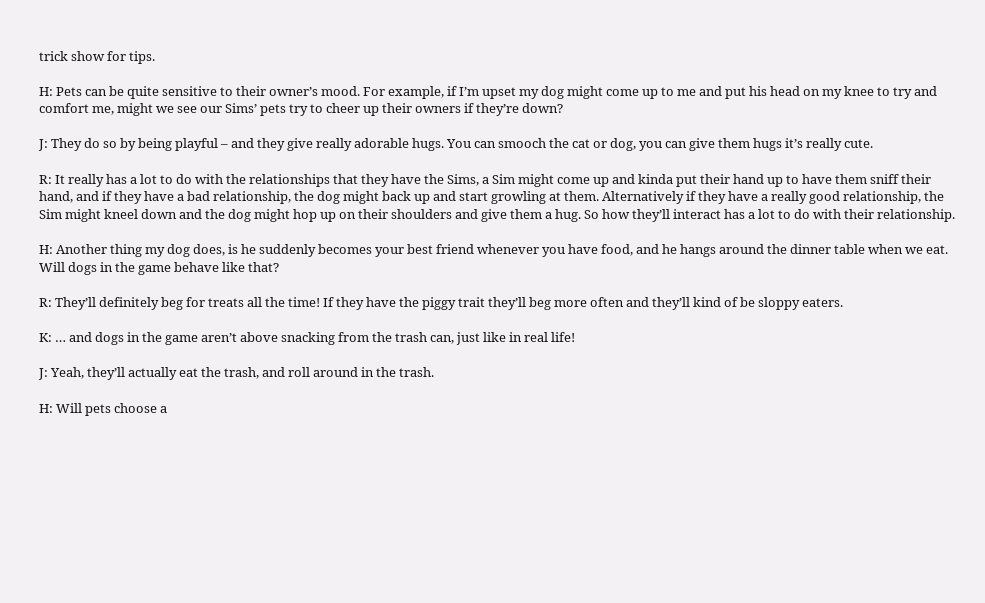trick show for tips.

H: Pets can be quite sensitive to their owner’s mood. For example, if I’m upset my dog might come up to me and put his head on my knee to try and comfort me, might we see our Sims’ pets try to cheer up their owners if they’re down?

J: They do so by being playful – and they give really adorable hugs. You can smooch the cat or dog, you can give them hugs it’s really cute.

R: It really has a lot to do with the relationships that they have the Sims, a Sim might come up and kinda put their hand up to have them sniff their hand, and if they have a bad relationship, the dog might back up and start growling at them. Alternatively if they have a really good relationship, the Sim might kneel down and the dog might hop up on their shoulders and give them a hug. So how they’ll interact has a lot to do with their relationship.

H: Another thing my dog does, is he suddenly becomes your best friend whenever you have food, and he hangs around the dinner table when we eat. Will dogs in the game behave like that?

R: They’ll definitely beg for treats all the time! If they have the piggy trait they’ll beg more often and they’ll kind of be sloppy eaters.

K: … and dogs in the game aren’t above snacking from the trash can, just like in real life!

J: Yeah, they’ll actually eat the trash, and roll around in the trash.

H: Will pets choose a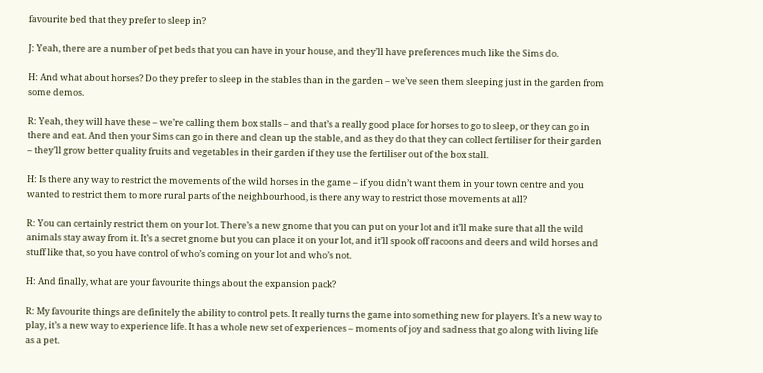favourite bed that they prefer to sleep in?

J: Yeah, there are a number of pet beds that you can have in your house, and they’ll have preferences much like the Sims do.

H: And what about horses? Do they prefer to sleep in the stables than in the garden – we’ve seen them sleeping just in the garden from some demos.

R: Yeah, they will have these – we’re calling them box stalls – and that’s a really good place for horses to go to sleep, or they can go in there and eat. And then your Sims can go in there and clean up the stable, and as they do that they can collect fertiliser for their garden – they’ll grow better quality fruits and vegetables in their garden if they use the fertiliser out of the box stall.

H: Is there any way to restrict the movements of the wild horses in the game – if you didn’t want them in your town centre and you wanted to restrict them to more rural parts of the neighbourhood, is there any way to restrict those movements at all?

R: You can certainly restrict them on your lot. There’s a new gnome that you can put on your lot and it’ll make sure that all the wild animals stay away from it. It’s a secret gnome but you can place it on your lot, and it’ll spook off racoons and deers and wild horses and stuff like that, so you have control of who’s coming on your lot and who’s not.

H: And finally, what are your favourite things about the expansion pack?

R: My favourite things are definitely the ability to control pets. It really turns the game into something new for players. It’s a new way to play, it’s a new way to experience life. It has a whole new set of experiences – moments of joy and sadness that go along with living life as a pet.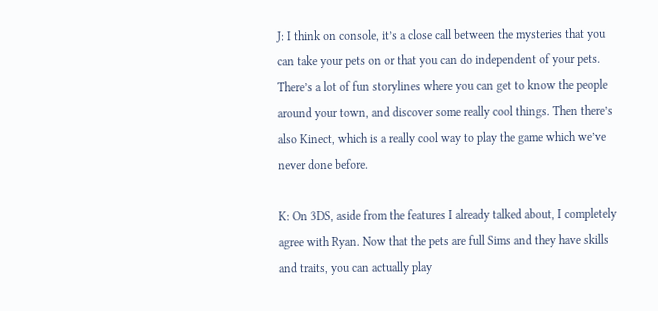J: I think on console, it’s a close call between the mysteries that you can take your pets on or that you can do independent of your pets. There’s a lot of fun storylines where you can get to know the people around your town, and discover some really cool things. Then there’s also Kinect, which is a really cool way to play the game which we’ve never done before.

K: On 3DS, aside from the features I already talked about, I completely agree with Ryan. Now that the pets are full Sims and they have skills and traits, you can actually play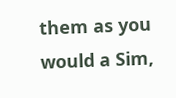them as you would a Sim,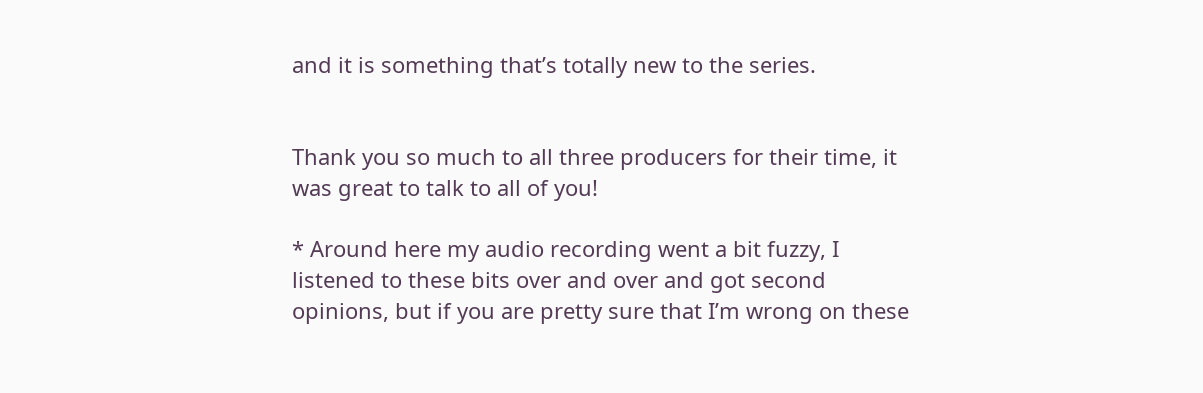and it is something that’s totally new to the series.


Thank you so much to all three producers for their time, it was great to talk to all of you!

* Around here my audio recording went a bit fuzzy, I listened to these bits over and over and got second opinions, but if you are pretty sure that I’m wrong on these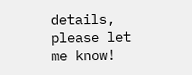details, please let me know!